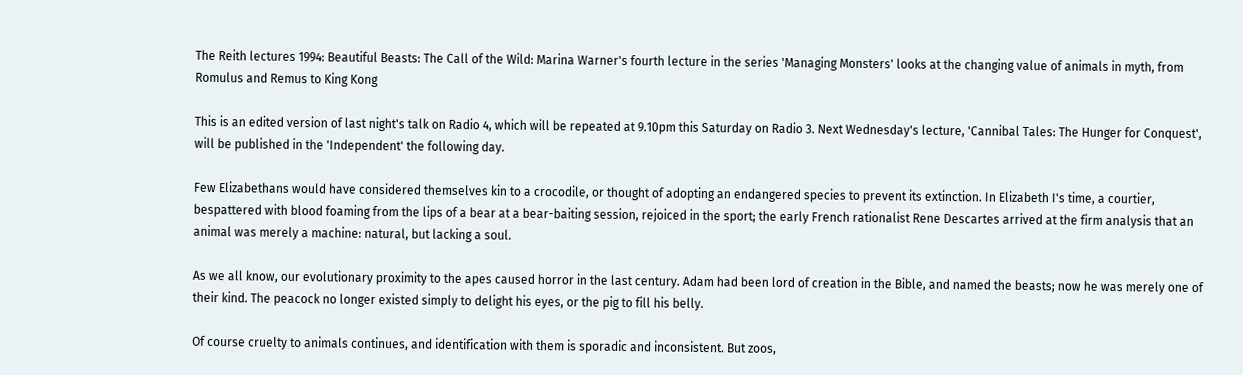The Reith lectures 1994: Beautiful Beasts: The Call of the Wild: Marina Warner's fourth lecture in the series 'Managing Monsters' looks at the changing value of animals in myth, from Romulus and Remus to King Kong

This is an edited version of last night's talk on Radio 4, which will be repeated at 9.10pm this Saturday on Radio 3. Next Wednesday's lecture, 'Cannibal Tales: The Hunger for Conquest', will be published in the 'Independent' the following day.

Few Elizabethans would have considered themselves kin to a crocodile, or thought of adopting an endangered species to prevent its extinction. In Elizabeth I's time, a courtier, bespattered with blood foaming from the lips of a bear at a bear-baiting session, rejoiced in the sport; the early French rationalist Rene Descartes arrived at the firm analysis that an animal was merely a machine: natural, but lacking a soul.

As we all know, our evolutionary proximity to the apes caused horror in the last century. Adam had been lord of creation in the Bible, and named the beasts; now he was merely one of their kind. The peacock no longer existed simply to delight his eyes, or the pig to fill his belly.

Of course cruelty to animals continues, and identification with them is sporadic and inconsistent. But zoos,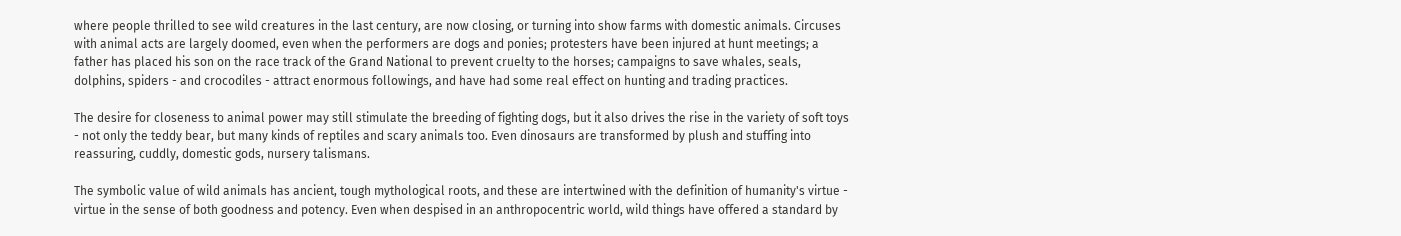where people thrilled to see wild creatures in the last century, are now closing, or turning into show farms with domestic animals. Circuses with animal acts are largely doomed, even when the performers are dogs and ponies; protesters have been injured at hunt meetings; a father has placed his son on the race track of the Grand National to prevent cruelty to the horses; campaigns to save whales, seals, dolphins, spiders - and crocodiles - attract enormous followings, and have had some real effect on hunting and trading practices.

The desire for closeness to animal power may still stimulate the breeding of fighting dogs, but it also drives the rise in the variety of soft toys - not only the teddy bear, but many kinds of reptiles and scary animals too. Even dinosaurs are transformed by plush and stuffing into reassuring, cuddly, domestic gods, nursery talismans.

The symbolic value of wild animals has ancient, tough mythological roots, and these are intertwined with the definition of humanity's virtue - virtue in the sense of both goodness and potency. Even when despised in an anthropocentric world, wild things have offered a standard by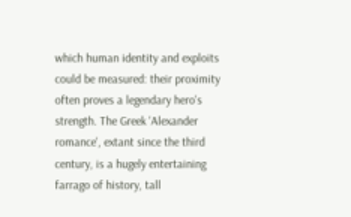which human identity and exploits could be measured: their proximity often proves a legendary hero's strength. The Greek 'Alexander romance', extant since the third century, is a hugely entertaining farrago of history, tall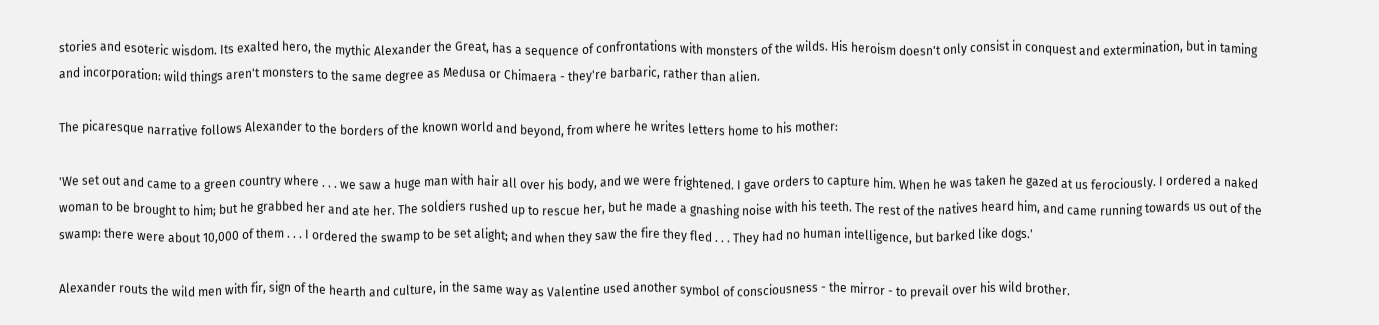stories and esoteric wisdom. Its exalted hero, the mythic Alexander the Great, has a sequence of confrontations with monsters of the wilds. His heroism doesn't only consist in conquest and extermination, but in taming and incorporation: wild things aren't monsters to the same degree as Medusa or Chimaera - they're barbaric, rather than alien.

The picaresque narrative follows Alexander to the borders of the known world and beyond, from where he writes letters home to his mother:

'We set out and came to a green country where . . . we saw a huge man with hair all over his body, and we were frightened. I gave orders to capture him. When he was taken he gazed at us ferociously. I ordered a naked woman to be brought to him; but he grabbed her and ate her. The soldiers rushed up to rescue her, but he made a gnashing noise with his teeth. The rest of the natives heard him, and came running towards us out of the swamp: there were about 10,000 of them . . . I ordered the swamp to be set alight; and when they saw the fire they fled . . . They had no human intelligence, but barked like dogs.'

Alexander routs the wild men with fir, sign of the hearth and culture, in the same way as Valentine used another symbol of consciousness - the mirror - to prevail over his wild brother.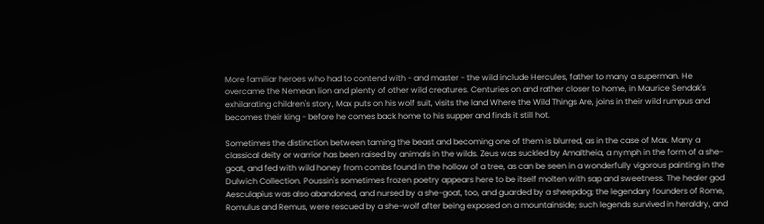More familiar heroes who had to contend with - and master - the wild include Hercules, father to many a superman. He overcame the Nemean lion and plenty of other wild creatures. Centuries on and rather closer to home, in Maurice Sendak's exhilarating children's story, Max puts on his wolf suit, visits the land Where the Wild Things Are, joins in their wild rumpus and becomes their king - before he comes back home to his supper and finds it still hot.

Sometimes the distinction between taming the beast and becoming one of them is blurred, as in the case of Max. Many a classical deity or warrior has been raised by animals in the wilds. Zeus was suckled by Amaltheia, a nymph in the form of a she-goat, and fed with wild honey from combs found in the hollow of a tree, as can be seen in a wonderfully vigorous painting in the Dulwich Collection. Poussin's sometimes frozen poetry appears here to be itself molten with sap and sweetness. The healer god Aesculapius was also abandoned, and nursed by a she-goat, too, and guarded by a sheepdog; the legendary founders of Rome, Romulus and Remus, were rescued by a she-wolf after being exposed on a mountainside; such legends survived in heraldry, and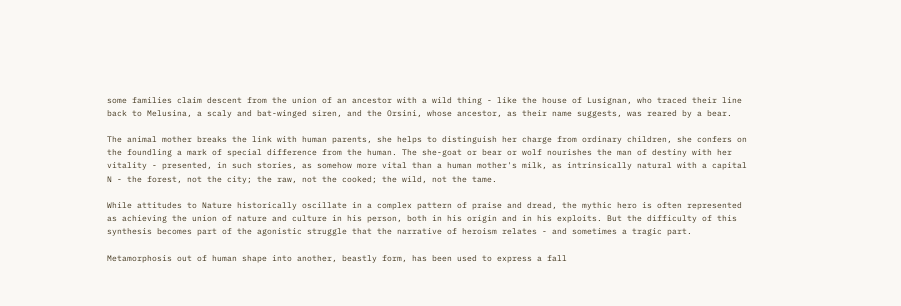some families claim descent from the union of an ancestor with a wild thing - like the house of Lusignan, who traced their line back to Melusina, a scaly and bat-winged siren, and the Orsini, whose ancestor, as their name suggests, was reared by a bear.

The animal mother breaks the link with human parents, she helps to distinguish her charge from ordinary children, she confers on the foundling a mark of special difference from the human. The she-goat or bear or wolf nourishes the man of destiny with her vitality - presented, in such stories, as somehow more vital than a human mother's milk, as intrinsically natural with a capital N - the forest, not the city; the raw, not the cooked; the wild, not the tame.

While attitudes to Nature historically oscillate in a complex pattern of praise and dread, the mythic hero is often represented as achieving the union of nature and culture in his person, both in his origin and in his exploits. But the difficulty of this synthesis becomes part of the agonistic struggle that the narrative of heroism relates - and sometimes a tragic part.

Metamorphosis out of human shape into another, beastly form, has been used to express a fall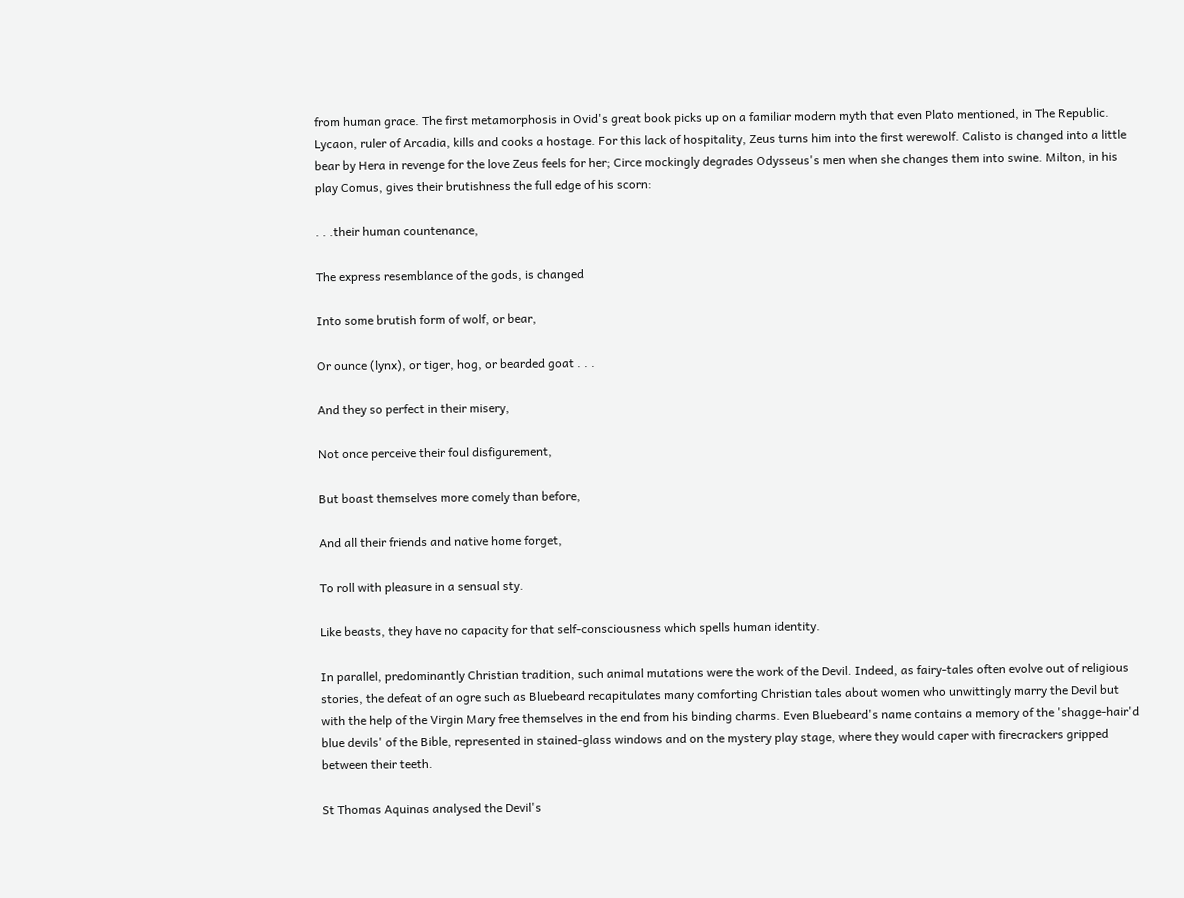from human grace. The first metamorphosis in Ovid's great book picks up on a familiar modern myth that even Plato mentioned, in The Republic. Lycaon, ruler of Arcadia, kills and cooks a hostage. For this lack of hospitality, Zeus turns him into the first werewolf. Calisto is changed into a little bear by Hera in revenge for the love Zeus feels for her; Circe mockingly degrades Odysseus's men when she changes them into swine. Milton, in his play Comus, gives their brutishness the full edge of his scorn:

. . .their human countenance,

The express resemblance of the gods, is changed

Into some brutish form of wolf, or bear,

Or ounce (lynx), or tiger, hog, or bearded goat . . .

And they so perfect in their misery,

Not once perceive their foul disfigurement,

But boast themselves more comely than before,

And all their friends and native home forget,

To roll with pleasure in a sensual sty.

Like beasts, they have no capacity for that self-consciousness which spells human identity.

In parallel, predominantly Christian tradition, such animal mutations were the work of the Devil. Indeed, as fairy-tales often evolve out of religious stories, the defeat of an ogre such as Bluebeard recapitulates many comforting Christian tales about women who unwittingly marry the Devil but with the help of the Virgin Mary free themselves in the end from his binding charms. Even Bluebeard's name contains a memory of the 'shagge-hair'd blue devils' of the Bible, represented in stained-glass windows and on the mystery play stage, where they would caper with firecrackers gripped between their teeth.

St Thomas Aquinas analysed the Devil's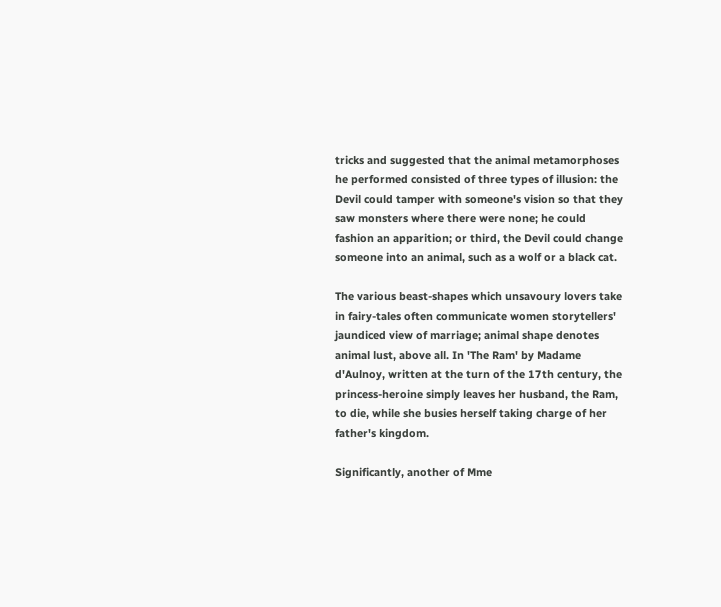tricks and suggested that the animal metamorphoses he performed consisted of three types of illusion: the Devil could tamper with someone's vision so that they saw monsters where there were none; he could fashion an apparition; or third, the Devil could change someone into an animal, such as a wolf or a black cat.

The various beast-shapes which unsavoury lovers take in fairy-tales often communicate women storytellers' jaundiced view of marriage; animal shape denotes animal lust, above all. In 'The Ram' by Madame d'Aulnoy, written at the turn of the 17th century, the princess-heroine simply leaves her husband, the Ram, to die, while she busies herself taking charge of her father's kingdom.

Significantly, another of Mme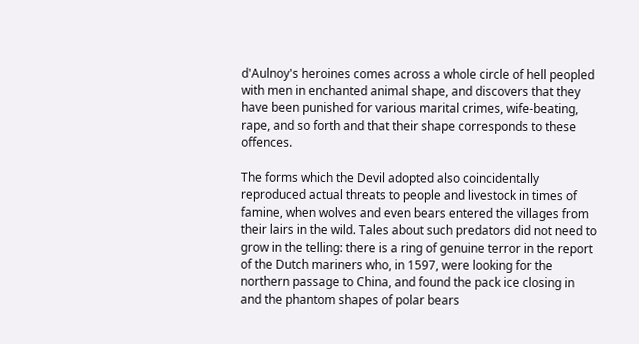d'Aulnoy's heroines comes across a whole circle of hell peopled with men in enchanted animal shape, and discovers that they have been punished for various marital crimes, wife-beating, rape, and so forth and that their shape corresponds to these offences.

The forms which the Devil adopted also coincidentally reproduced actual threats to people and livestock in times of famine, when wolves and even bears entered the villages from their lairs in the wild. Tales about such predators did not need to grow in the telling: there is a ring of genuine terror in the report of the Dutch mariners who, in 1597, were looking for the northern passage to China, and found the pack ice closing in and the phantom shapes of polar bears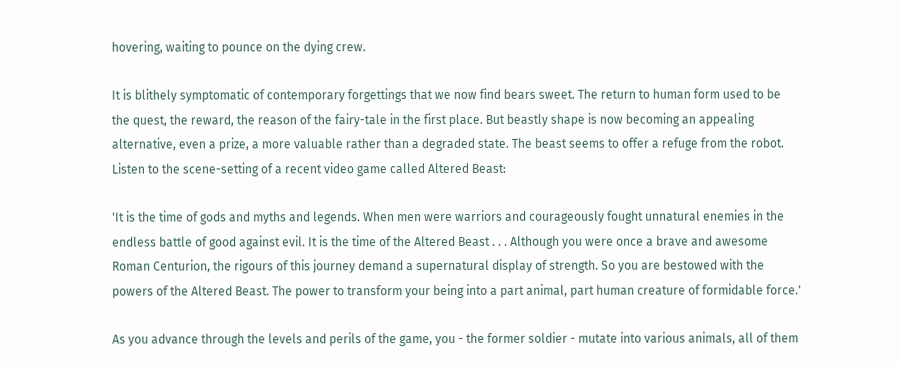hovering, waiting to pounce on the dying crew.

It is blithely symptomatic of contemporary forgettings that we now find bears sweet. The return to human form used to be the quest, the reward, the reason of the fairy-tale in the first place. But beastly shape is now becoming an appealing alternative, even a prize, a more valuable rather than a degraded state. The beast seems to offer a refuge from the robot. Listen to the scene-setting of a recent video game called Altered Beast:

'It is the time of gods and myths and legends. When men were warriors and courageously fought unnatural enemies in the endless battle of good against evil. It is the time of the Altered Beast . . . Although you were once a brave and awesome Roman Centurion, the rigours of this journey demand a supernatural display of strength. So you are bestowed with the powers of the Altered Beast. The power to transform your being into a part animal, part human creature of formidable force.'

As you advance through the levels and perils of the game, you - the former soldier - mutate into various animals, all of them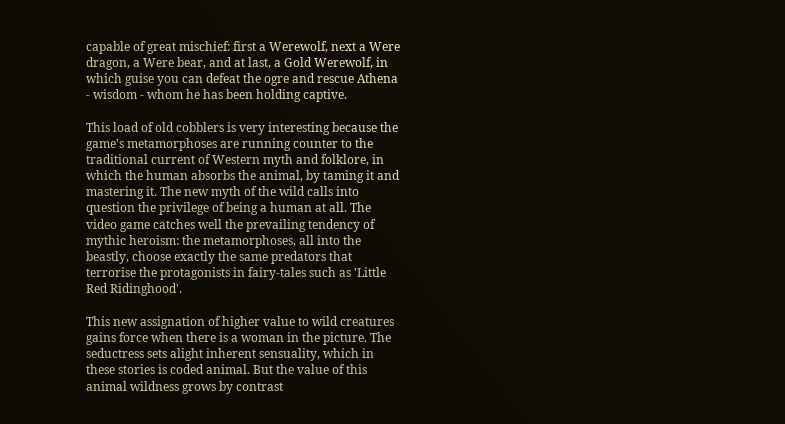capable of great mischief: first a Werewolf, next a Were dragon, a Were bear, and at last, a Gold Werewolf, in which guise you can defeat the ogre and rescue Athena - wisdom - whom he has been holding captive.

This load of old cobblers is very interesting because the game's metamorphoses are running counter to the traditional current of Western myth and folklore, in which the human absorbs the animal, by taming it and mastering it. The new myth of the wild calls into question the privilege of being a human at all. The video game catches well the prevailing tendency of mythic heroism: the metamorphoses, all into the beastly, choose exactly the same predators that terrorise the protagonists in fairy-tales such as 'Little Red Ridinghood'.

This new assignation of higher value to wild creatures gains force when there is a woman in the picture. The seductress sets alight inherent sensuality, which in these stories is coded animal. But the value of this animal wildness grows by contrast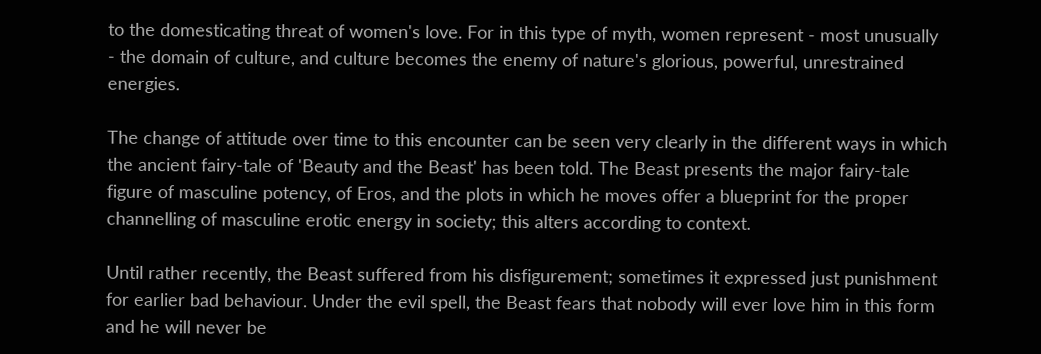to the domesticating threat of women's love. For in this type of myth, women represent - most unusually - the domain of culture, and culture becomes the enemy of nature's glorious, powerful, unrestrained energies.

The change of attitude over time to this encounter can be seen very clearly in the different ways in which the ancient fairy-tale of 'Beauty and the Beast' has been told. The Beast presents the major fairy-tale figure of masculine potency, of Eros, and the plots in which he moves offer a blueprint for the proper channelling of masculine erotic energy in society; this alters according to context.

Until rather recently, the Beast suffered from his disfigurement; sometimes it expressed just punishment for earlier bad behaviour. Under the evil spell, the Beast fears that nobody will ever love him in this form and he will never be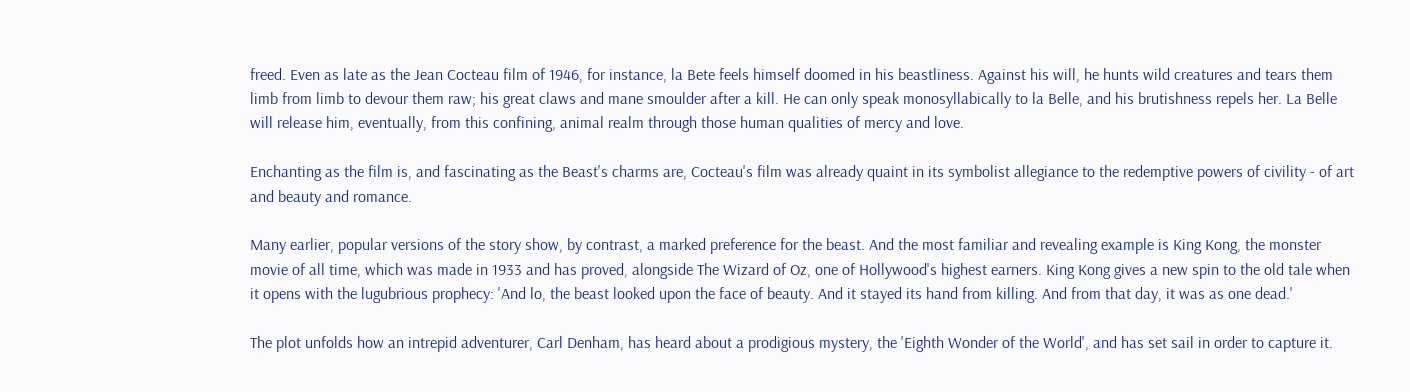freed. Even as late as the Jean Cocteau film of 1946, for instance, la Bete feels himself doomed in his beastliness. Against his will, he hunts wild creatures and tears them limb from limb to devour them raw; his great claws and mane smoulder after a kill. He can only speak monosyllabically to la Belle, and his brutishness repels her. La Belle will release him, eventually, from this confining, animal realm through those human qualities of mercy and love.

Enchanting as the film is, and fascinating as the Beast's charms are, Cocteau's film was already quaint in its symbolist allegiance to the redemptive powers of civility - of art and beauty and romance.

Many earlier, popular versions of the story show, by contrast, a marked preference for the beast. And the most familiar and revealing example is King Kong, the monster movie of all time, which was made in 1933 and has proved, alongside The Wizard of Oz, one of Hollywood's highest earners. King Kong gives a new spin to the old tale when it opens with the lugubrious prophecy: 'And lo, the beast looked upon the face of beauty. And it stayed its hand from killing. And from that day, it was as one dead.'

The plot unfolds how an intrepid adventurer, Carl Denham, has heard about a prodigious mystery, the 'Eighth Wonder of the World', and has set sail in order to capture it.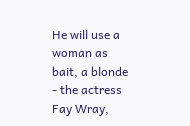He will use a woman as bait, a blonde - the actress Fay Wray,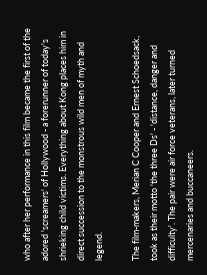who after her performance in this film became the first of the adored 'screamers' of Hollywood - a forerunner of today's shrieking child victims. Everything about Kong places him in direct succession to the monstrous wild men of myth and legend.

The film-makers, Merian C Cooper and Ernest Schoedsack, took as their motto 'the three Ds' - 'distance, danger and difficulty'. The pair were air force veterans, later turned mercenaries and buccaneers.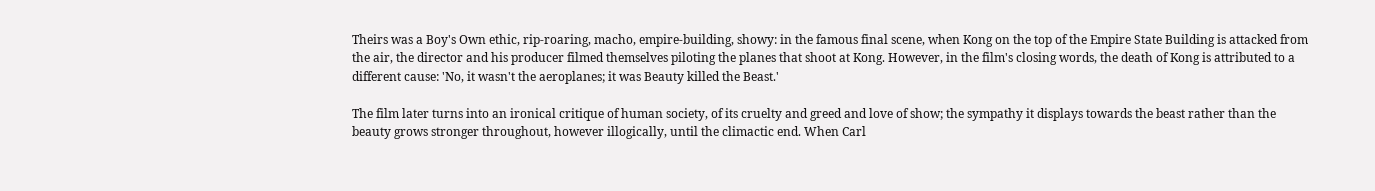Theirs was a Boy's Own ethic, rip-roaring, macho, empire-building, showy: in the famous final scene, when Kong on the top of the Empire State Building is attacked from the air, the director and his producer filmed themselves piloting the planes that shoot at Kong. However, in the film's closing words, the death of Kong is attributed to a different cause: 'No, it wasn't the aeroplanes; it was Beauty killed the Beast.'

The film later turns into an ironical critique of human society, of its cruelty and greed and love of show; the sympathy it displays towards the beast rather than the beauty grows stronger throughout, however illogically, until the climactic end. When Carl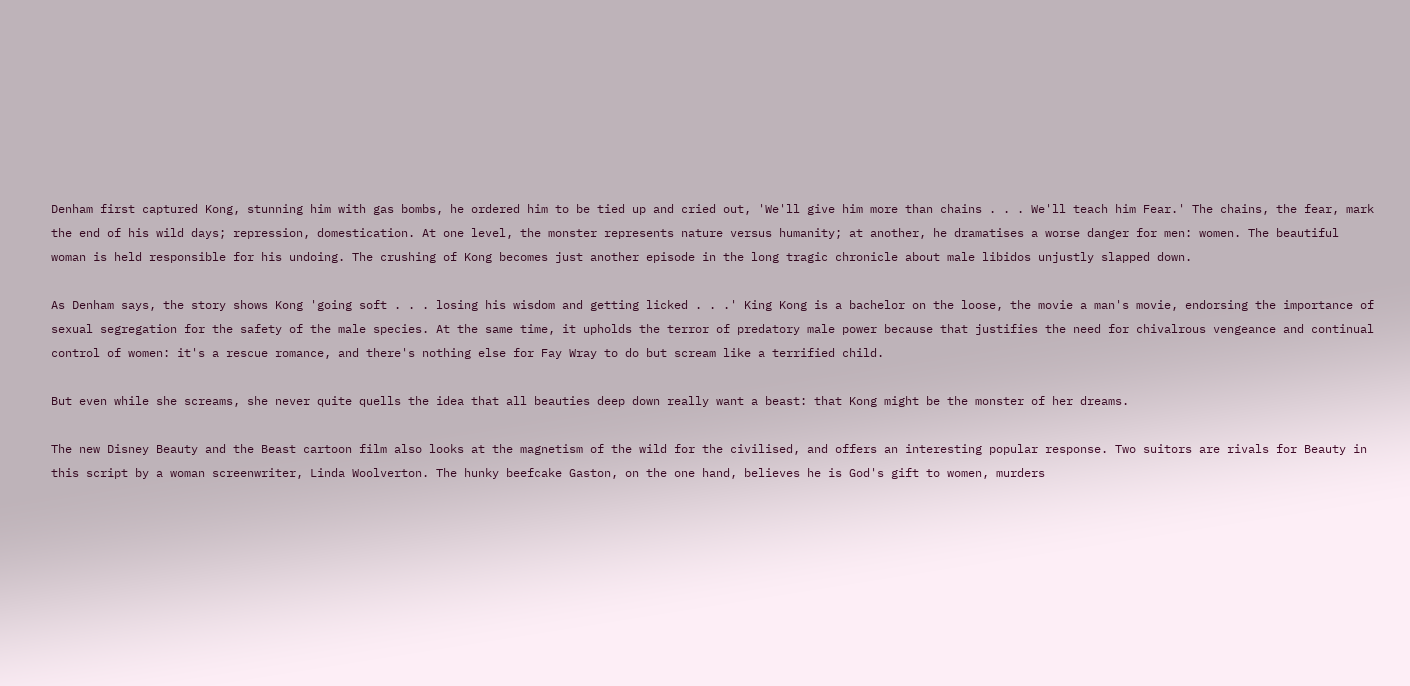Denham first captured Kong, stunning him with gas bombs, he ordered him to be tied up and cried out, 'We'll give him more than chains . . . We'll teach him Fear.' The chains, the fear, mark the end of his wild days; repression, domestication. At one level, the monster represents nature versus humanity; at another, he dramatises a worse danger for men: women. The beautiful woman is held responsible for his undoing. The crushing of Kong becomes just another episode in the long tragic chronicle about male libidos unjustly slapped down.

As Denham says, the story shows Kong 'going soft . . . losing his wisdom and getting licked . . .' King Kong is a bachelor on the loose, the movie a man's movie, endorsing the importance of sexual segregation for the safety of the male species. At the same time, it upholds the terror of predatory male power because that justifies the need for chivalrous vengeance and continual control of women: it's a rescue romance, and there's nothing else for Fay Wray to do but scream like a terrified child.

But even while she screams, she never quite quells the idea that all beauties deep down really want a beast: that Kong might be the monster of her dreams.

The new Disney Beauty and the Beast cartoon film also looks at the magnetism of the wild for the civilised, and offers an interesting popular response. Two suitors are rivals for Beauty in this script by a woman screenwriter, Linda Woolverton. The hunky beefcake Gaston, on the one hand, believes he is God's gift to women, murders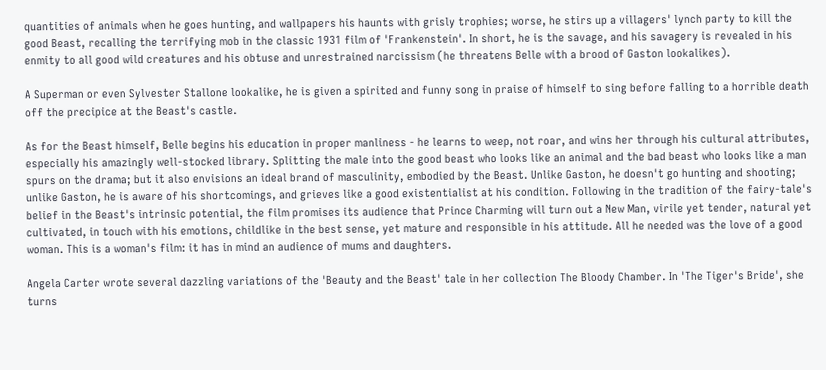quantities of animals when he goes hunting, and wallpapers his haunts with grisly trophies; worse, he stirs up a villagers' lynch party to kill the good Beast, recalling the terrifying mob in the classic 1931 film of 'Frankenstein'. In short, he is the savage, and his savagery is revealed in his enmity to all good wild creatures and his obtuse and unrestrained narcissism (he threatens Belle with a brood of Gaston lookalikes).

A Superman or even Sylvester Stallone lookalike, he is given a spirited and funny song in praise of himself to sing before falling to a horrible death off the precipice at the Beast's castle.

As for the Beast himself, Belle begins his education in proper manliness - he learns to weep, not roar, and wins her through his cultural attributes, especially his amazingly well-stocked library. Splitting the male into the good beast who looks like an animal and the bad beast who looks like a man spurs on the drama; but it also envisions an ideal brand of masculinity, embodied by the Beast. Unlike Gaston, he doesn't go hunting and shooting; unlike Gaston, he is aware of his shortcomings, and grieves like a good existentialist at his condition. Following in the tradition of the fairy-tale's belief in the Beast's intrinsic potential, the film promises its audience that Prince Charming will turn out a New Man, virile yet tender, natural yet cultivated, in touch with his emotions, childlike in the best sense, yet mature and responsible in his attitude. All he needed was the love of a good woman. This is a woman's film: it has in mind an audience of mums and daughters.

Angela Carter wrote several dazzling variations of the 'Beauty and the Beast' tale in her collection The Bloody Chamber. In 'The Tiger's Bride', she turns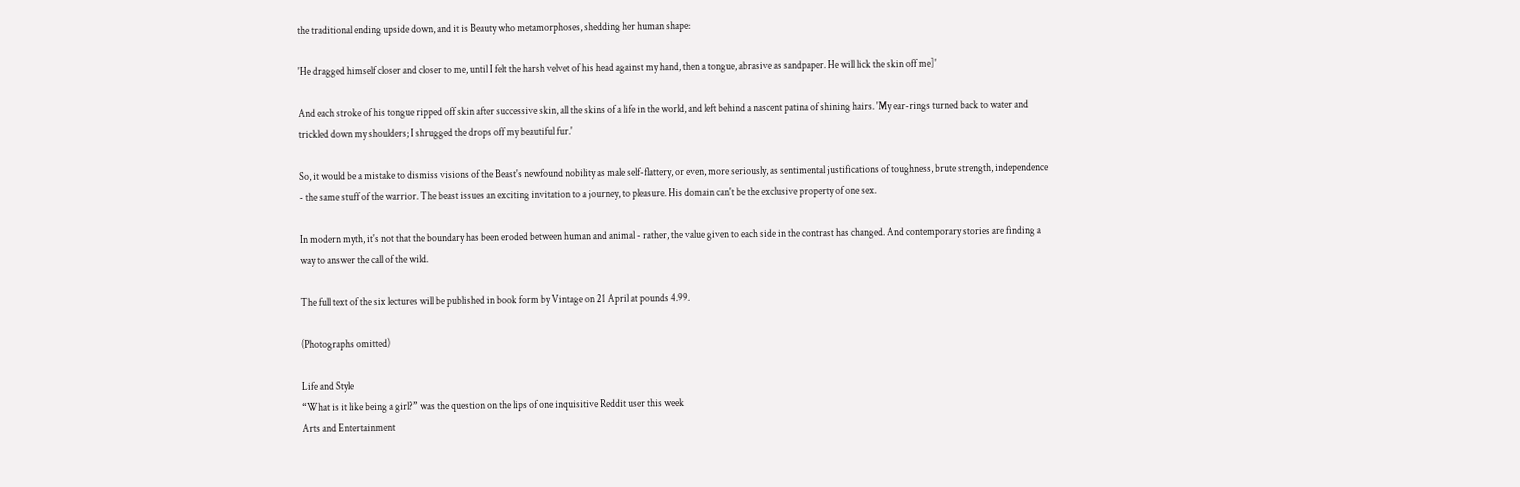the traditional ending upside down, and it is Beauty who metamorphoses, shedding her human shape:

'He dragged himself closer and closer to me, until I felt the harsh velvet of his head against my hand, then a tongue, abrasive as sandpaper. He will lick the skin off me]'

And each stroke of his tongue ripped off skin after successive skin, all the skins of a life in the world, and left behind a nascent patina of shining hairs. 'My ear-rings turned back to water and trickled down my shoulders; I shrugged the drops off my beautiful fur.'

So, it would be a mistake to dismiss visions of the Beast's newfound nobility as male self-flattery, or even, more seriously, as sentimental justifications of toughness, brute strength, independence - the same stuff of the warrior. The beast issues an exciting invitation to a journey, to pleasure. His domain can't be the exclusive property of one sex.

In modern myth, it's not that the boundary has been eroded between human and animal - rather, the value given to each side in the contrast has changed. And contemporary stories are finding a way to answer the call of the wild.

The full text of the six lectures will be published in book form by Vintage on 21 April at pounds 4.99.

(Photographs omitted)

Life and Style
“What is it like being a girl?” was the question on the lips of one inquisitive Reddit user this week
Arts and Entertainment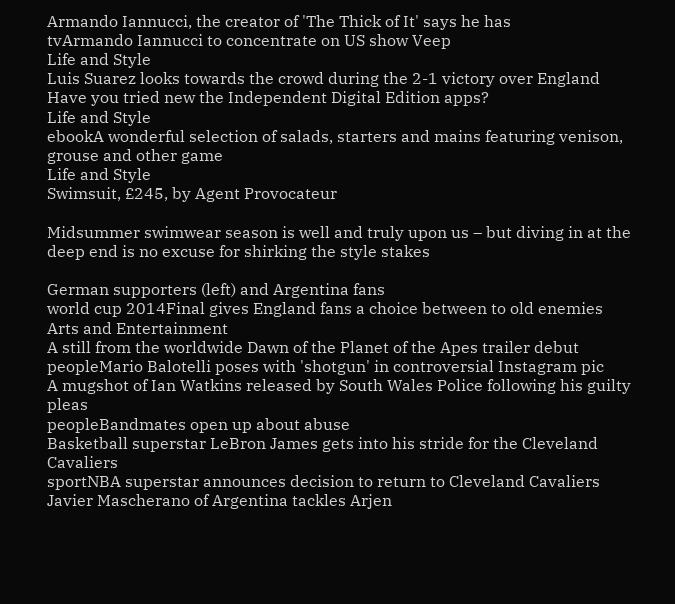Armando Iannucci, the creator of 'The Thick of It' says he has
tvArmando Iannucci to concentrate on US show Veep
Life and Style
Luis Suarez looks towards the crowd during the 2-1 victory over England
Have you tried new the Independent Digital Edition apps?
Life and Style
ebookA wonderful selection of salads, starters and mains featuring venison, grouse and other game
Life and Style
Swimsuit, £245, by Agent Provocateur

Midsummer swimwear season is well and truly upon us – but diving in at the deep end is no excuse for shirking the style stakes

German supporters (left) and Argentina fans
world cup 2014Final gives England fans a choice between to old enemies
Arts and Entertainment
A still from the worldwide Dawn of the Planet of the Apes trailer debut
peopleMario Balotelli poses with 'shotgun' in controversial Instagram pic
A mugshot of Ian Watkins released by South Wales Police following his guilty pleas
peopleBandmates open up about abuse
Basketball superstar LeBron James gets into his stride for the Cleveland Cavaliers
sportNBA superstar announces decision to return to Cleveland Cavaliers
Javier Mascherano of Argentina tackles Arjen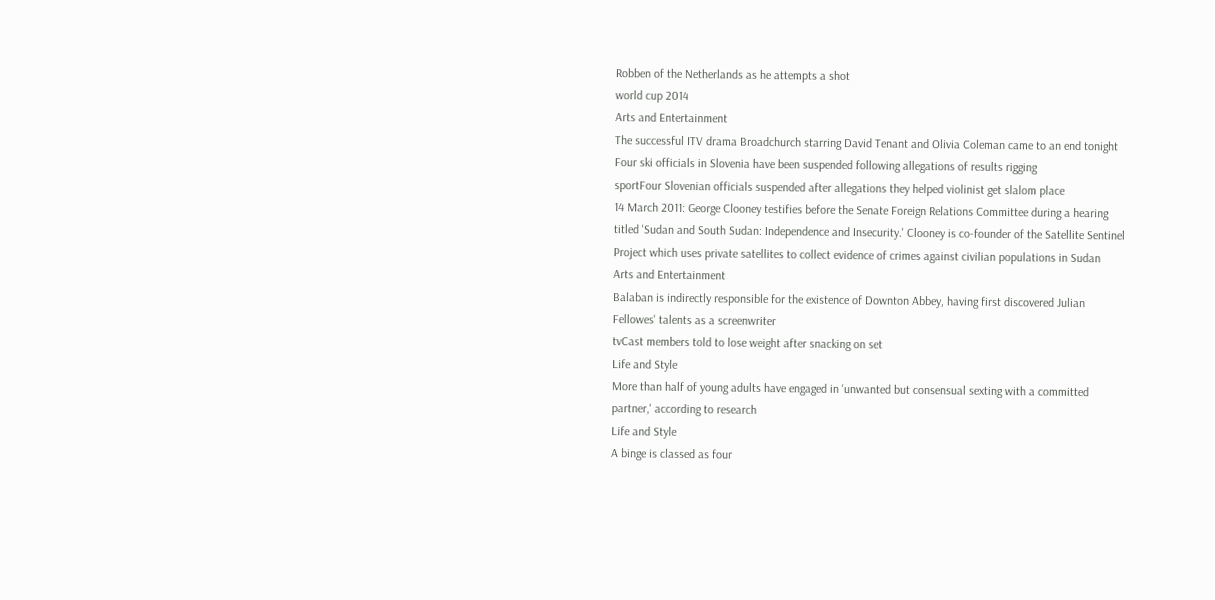Robben of the Netherlands as he attempts a shot
world cup 2014
Arts and Entertainment
The successful ITV drama Broadchurch starring David Tenant and Olivia Coleman came to an end tonight
Four ski officials in Slovenia have been suspended following allegations of results rigging
sportFour Slovenian officials suspended after allegations they helped violinist get slalom place
14 March 2011: George Clooney testifies before the Senate Foreign Relations Committee during a hearing titled 'Sudan and South Sudan: Independence and Insecurity.' Clooney is co-founder of the Satellite Sentinel Project which uses private satellites to collect evidence of crimes against civilian populations in Sudan
Arts and Entertainment
Balaban is indirectly responsible for the existence of Downton Abbey, having first discovered Julian Fellowes' talents as a screenwriter
tvCast members told to lose weight after snacking on set
Life and Style
More than half of young adults have engaged in 'unwanted but consensual sexting with a committed partner,' according to research
Life and Style
A binge is classed as four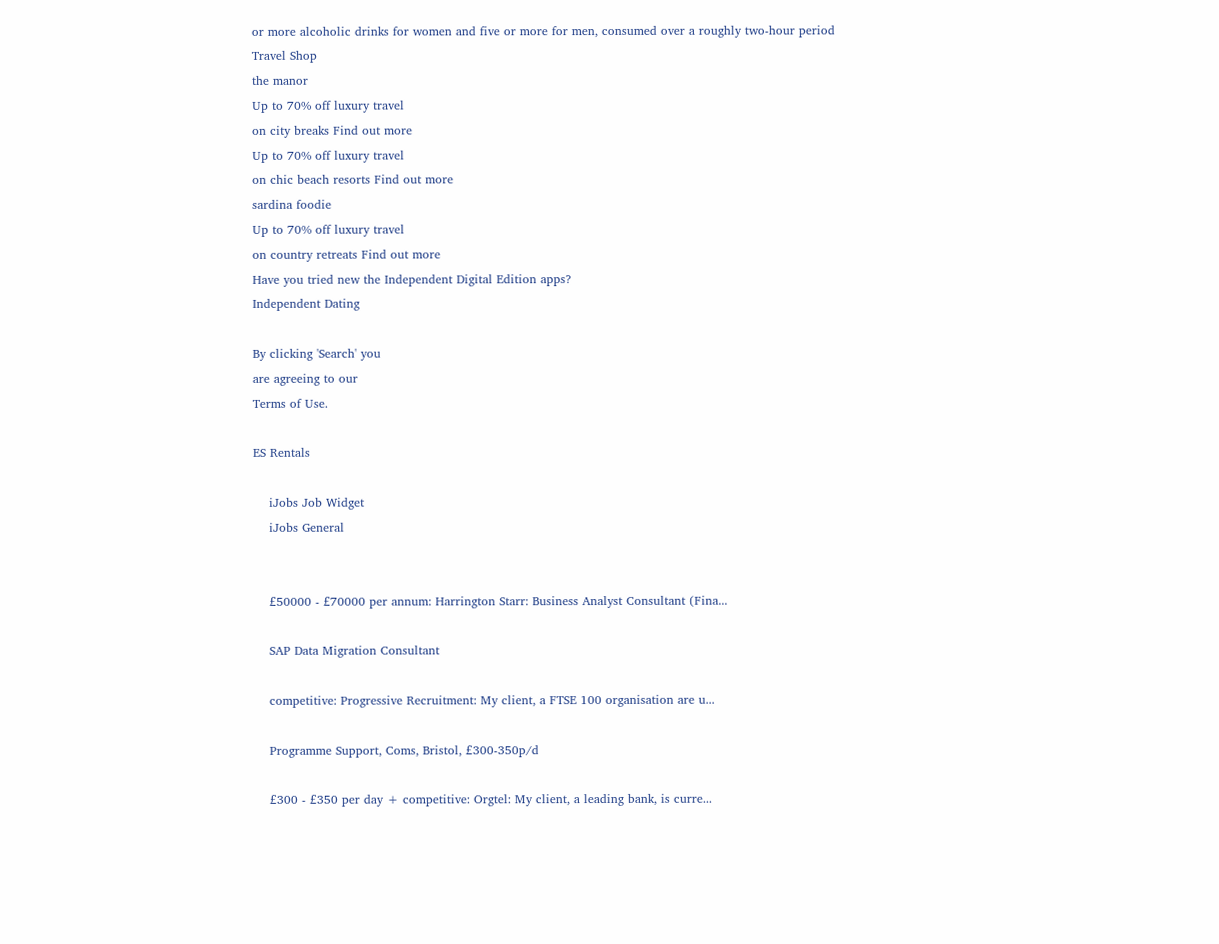or more alcoholic drinks for women and five or more for men, consumed over a roughly two-hour period
Travel Shop
the manor
Up to 70% off luxury travel
on city breaks Find out more
Up to 70% off luxury travel
on chic beach resorts Find out more
sardina foodie
Up to 70% off luxury travel
on country retreats Find out more
Have you tried new the Independent Digital Edition apps?
Independent Dating

By clicking 'Search' you
are agreeing to our
Terms of Use.

ES Rentals

    iJobs Job Widget
    iJobs General


    £50000 - £70000 per annum: Harrington Starr: Business Analyst Consultant (Fina...

    SAP Data Migration Consultant

    competitive: Progressive Recruitment: My client, a FTSE 100 organisation are u...

    Programme Support, Coms, Bristol, £300-350p/d

    £300 - £350 per day + competitive: Orgtel: My client, a leading bank, is curre...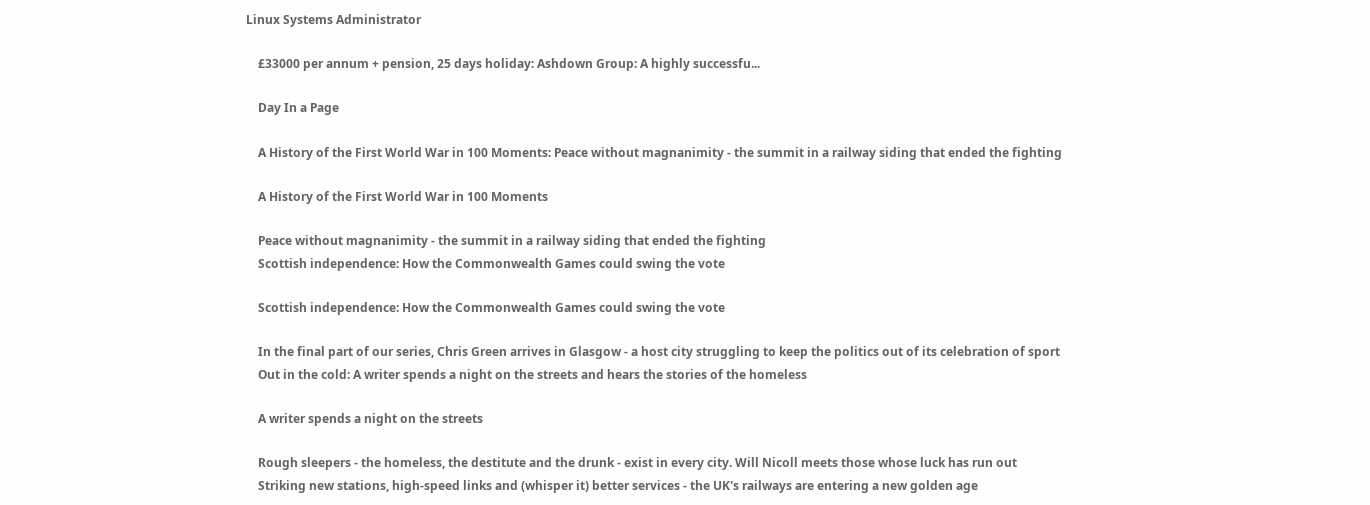Linux Systems Administrator

    £33000 per annum + pension, 25 days holiday: Ashdown Group: A highly successfu...

    Day In a Page

    A History of the First World War in 100 Moments: Peace without magnanimity - the summit in a railway siding that ended the fighting

    A History of the First World War in 100 Moments

    Peace without magnanimity - the summit in a railway siding that ended the fighting
    Scottish independence: How the Commonwealth Games could swing the vote

    Scottish independence: How the Commonwealth Games could swing the vote

    In the final part of our series, Chris Green arrives in Glasgow - a host city struggling to keep the politics out of its celebration of sport
    Out in the cold: A writer spends a night on the streets and hears the stories of the homeless

    A writer spends a night on the streets

    Rough sleepers - the homeless, the destitute and the drunk - exist in every city. Will Nicoll meets those whose luck has run out
    Striking new stations, high-speed links and (whisper it) better services - the UK's railways are entering a new golden age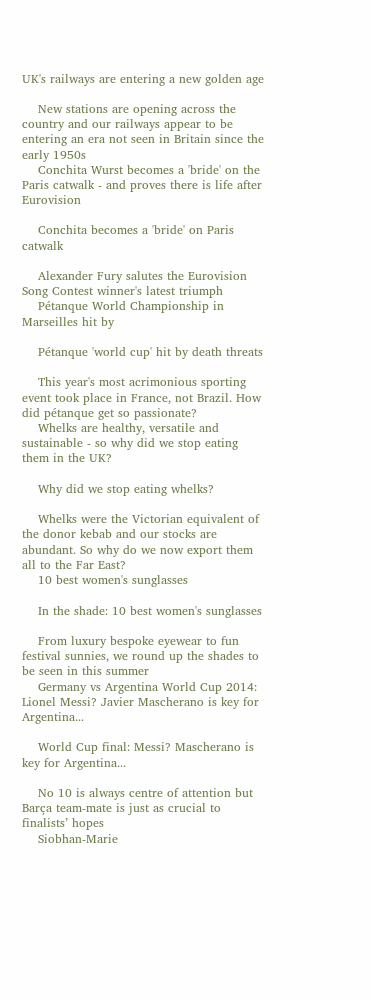UK's railways are entering a new golden age

    New stations are opening across the country and our railways appear to be entering an era not seen in Britain since the early 1950s
    Conchita Wurst becomes a 'bride' on the Paris catwalk - and proves there is life after Eurovision

    Conchita becomes a 'bride' on Paris catwalk

    Alexander Fury salutes the Eurovision Song Contest winner's latest triumph
    Pétanque World Championship in Marseilles hit by

    Pétanque 'world cup' hit by death threats

    This year's most acrimonious sporting event took place in France, not Brazil. How did pétanque get so passionate?
    Whelks are healthy, versatile and sustainable - so why did we stop eating them in the UK?

    Why did we stop eating whelks?

    Whelks were the Victorian equivalent of the donor kebab and our stocks are abundant. So why do we now export them all to the Far East?
    10 best women's sunglasses

    In the shade: 10 best women's sunglasses

    From luxury bespoke eyewear to fun festival sunnies, we round up the shades to be seen in this summer
    Germany vs Argentina World Cup 2014: Lionel Messi? Javier Mascherano is key for Argentina...

    World Cup final: Messi? Mascherano is key for Argentina...

    No 10 is always centre of attention but Barça team-mate is just as crucial to finalists’ hopes
    Siobhan-Marie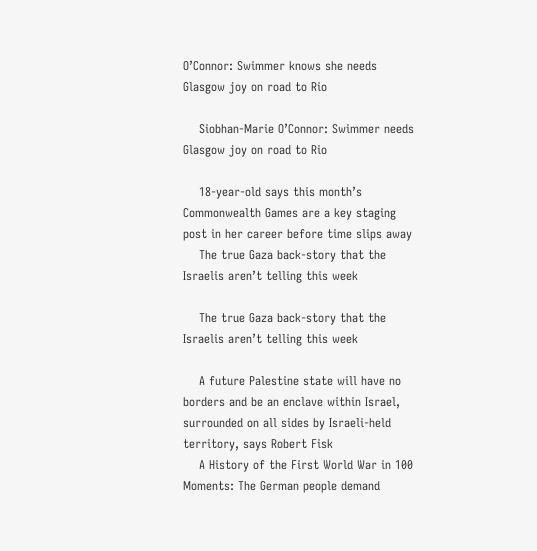O’Connor: Swimmer knows she needs Glasgow joy on road to Rio

    Siobhan-Marie O’Connor: Swimmer needs Glasgow joy on road to Rio

    18-year-old says this month’s Commonwealth Games are a key staging post in her career before time slips away
    The true Gaza back-story that the Israelis aren’t telling this week

    The true Gaza back-story that the Israelis aren’t telling this week

    A future Palestine state will have no borders and be an enclave within Israel, surrounded on all sides by Israeli-held territory, says Robert Fisk
    A History of the First World War in 100 Moments: The German people demand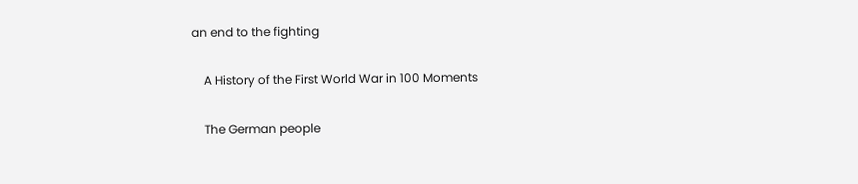an end to the fighting

    A History of the First World War in 100 Moments

    The German people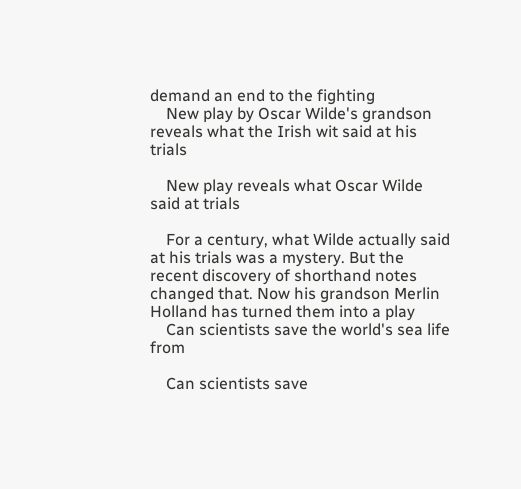demand an end to the fighting
    New play by Oscar Wilde's grandson reveals what the Irish wit said at his trials

    New play reveals what Oscar Wilde said at trials

    For a century, what Wilde actually said at his trials was a mystery. But the recent discovery of shorthand notes changed that. Now his grandson Merlin Holland has turned them into a play
    Can scientists save the world's sea life from

    Can scientists save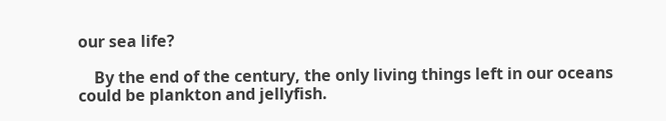our sea life?

    By the end of the century, the only living things left in our oceans could be plankton and jellyfish.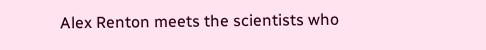Alex Renton meets the scientists who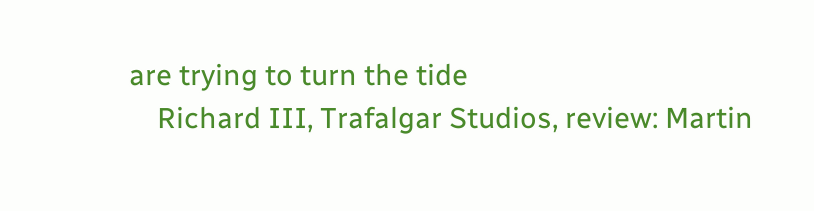are trying to turn the tide
    Richard III, Trafalgar Studios, review: Martin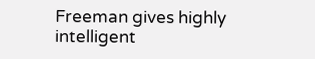Freeman gives highly intelligent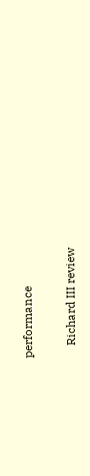performance

    Richard III review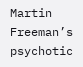Martin Freeman’s psychotic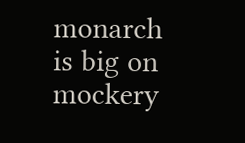monarch is big on mockery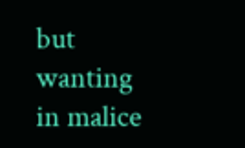but wanting in malice